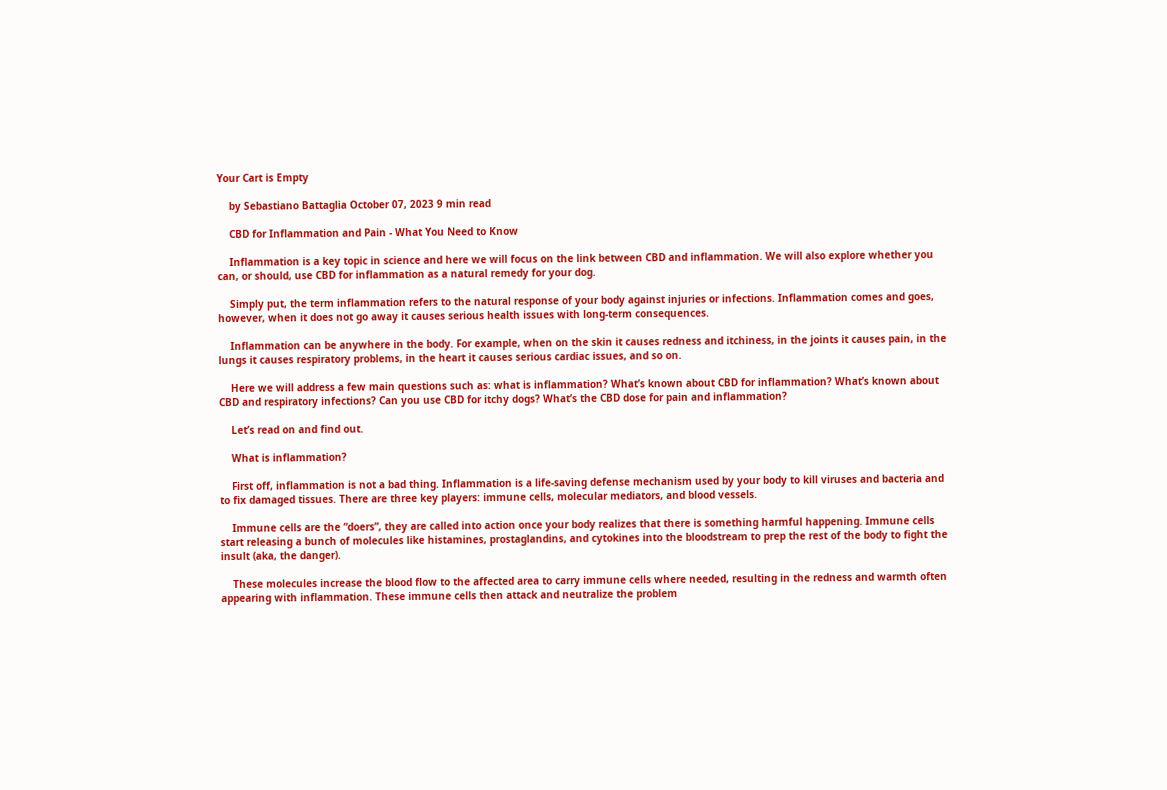Your Cart is Empty

    by Sebastiano Battaglia October 07, 2023 9 min read

    CBD for Inflammation and Pain - What You Need to Know

    Inflammation is a key topic in science and here we will focus on the link between CBD and inflammation. We will also explore whether you can, or should, use CBD for inflammation as a natural remedy for your dog.

    Simply put, the term inflammation refers to the natural response of your body against injuries or infections. Inflammation comes and goes, however, when it does not go away it causes serious health issues with long-term consequences.

    Inflammation can be anywhere in the body. For example, when on the skin it causes redness and itchiness, in the joints it causes pain, in the lungs it causes respiratory problems, in the heart it causes serious cardiac issues, and so on.

    Here we will address a few main questions such as: what is inflammation? What’s known about CBD for inflammation? What’s known about CBD and respiratory infections? Can you use CBD for itchy dogs? What’s the CBD dose for pain and inflammation?

    Let’s read on and find out.

    What is inflammation?

    First off, inflammation is not a bad thing. Inflammation is a life-saving defense mechanism used by your body to kill viruses and bacteria and to fix damaged tissues. There are three key players: immune cells, molecular mediators, and blood vessels.

    Immune cells are the “doers”, they are called into action once your body realizes that there is something harmful happening. Immune cells start releasing a bunch of molecules like histamines, prostaglandins, and cytokines into the bloodstream to prep the rest of the body to fight the insult (aka, the danger).

    These molecules increase the blood flow to the affected area to carry immune cells where needed, resulting in the redness and warmth often appearing with inflammation. These immune cells then attack and neutralize the problem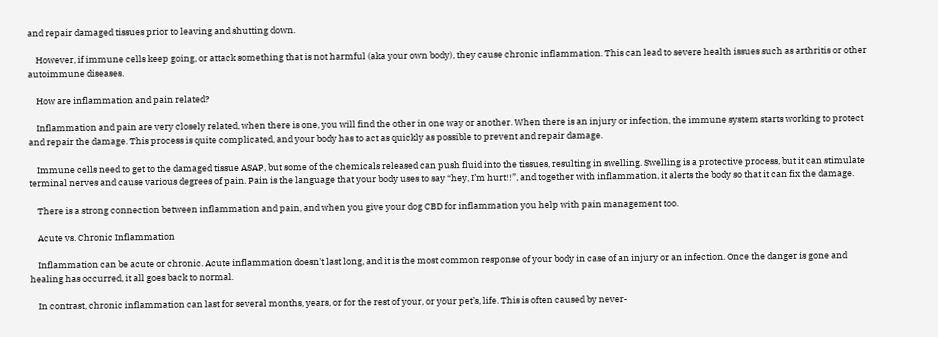and repair damaged tissues prior to leaving and shutting down.

    However, if immune cells keep going, or attack something that is not harmful (aka your own body), they cause chronic inflammation. This can lead to severe health issues such as arthritis or other autoimmune diseases.

    How are inflammation and pain related?

    Inflammation and pain are very closely related, when there is one, you will find the other in one way or another. When there is an injury or infection, the immune system starts working to protect and repair the damage. This process is quite complicated, and your body has to act as quickly as possible to prevent and repair damage.

    Immune cells need to get to the damaged tissue ASAP, but some of the chemicals released can push fluid into the tissues, resulting in swelling. Swelling is a protective process, but it can stimulate terminal nerves and cause various degrees of pain. Pain is the language that your body uses to say “hey, I’m hurt!!”, and together with inflammation, it alerts the body so that it can fix the damage.

    There is a strong connection between inflammation and pain, and when you give your dog CBD for inflammation you help with pain management too.

    Acute vs. Chronic Inflammation

    Inflammation can be acute or chronic. Acute inflammation doesn't last long, and it is the most common response of your body in case of an injury or an infection. Once the danger is gone and healing has occurred, it all goes back to normal.

    In contrast, chronic inflammation can last for several months, years, or for the rest of your, or your pet’s, life. This is often caused by never-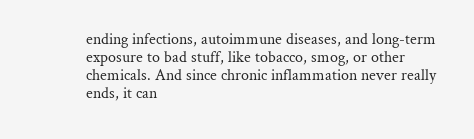ending infections, autoimmune diseases, and long-term exposure to bad stuff, like tobacco, smog, or other chemicals. And since chronic inflammation never really ends, it can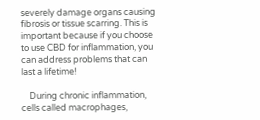severely damage organs causing fibrosis or tissue scarring. This is important because if you choose to use CBD for inflammation, you can address problems that can last a lifetime!

    During chronic inflammation, cells called macrophages,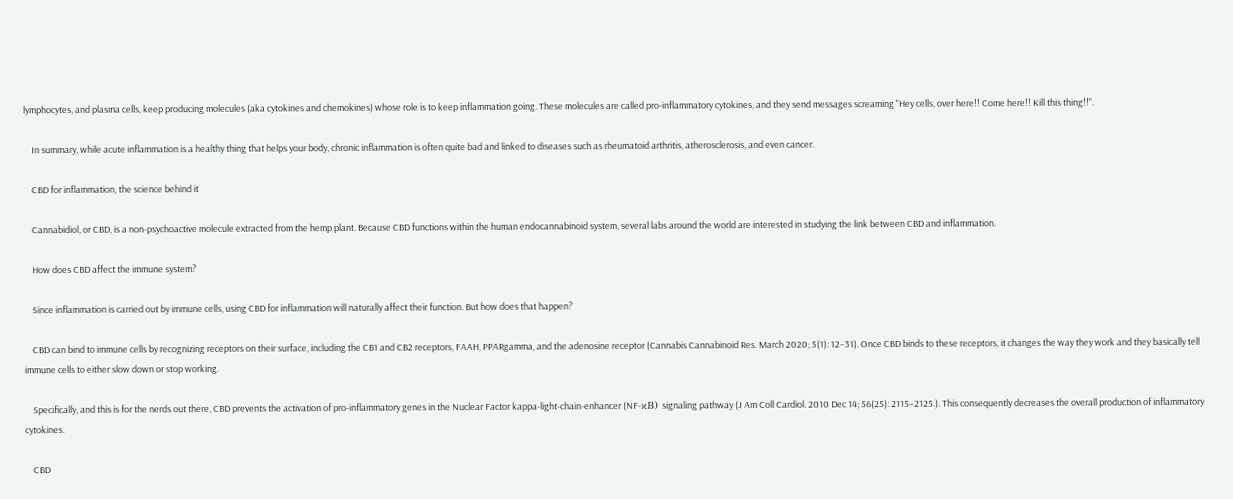lymphocytes, and plasma cells, keep producing molecules (aka cytokines and chemokines) whose role is to keep inflammation going. These molecules are called pro-inflammatory cytokines, and they send messages screaming "Hey cells, over here!! Come here!! Kill this thing!!".

    In summary, while acute inflammation is a healthy thing that helps your body, chronic inflammation is often quite bad and linked to diseases such as rheumatoid arthritis, atherosclerosis, and even cancer.

    CBD for inflammation, the science behind it

    Cannabidiol, or CBD, is a non-psychoactive molecule extracted from the hemp plant. Because CBD functions within the human endocannabinoid system, several labs around the world are interested in studying the link between CBD and inflammation.

    How does CBD affect the immune system?

    Since inflammation is carried out by immune cells, using CBD for inflammation will naturally affect their function. But how does that happen?

    CBD can bind to immune cells by recognizing receptors on their surface, including the CB1 and CB2 receptors, FAAH, PPARgamma, and the adenosine receptor (Cannabis Cannabinoid Res. March 2020; 5(1): 12–31). Once CBD binds to these receptors, it changes the way they work and they basically tell immune cells to either slow down or stop working.

    Specifically, and this is for the nerds out there, CBD prevents the activation of pro-inflammatory genes in the Nuclear Factor kappa-light-chain-enhancer (NF-κB) signaling pathway (J Am Coll Cardiol. 2010 Dec 14; 56(25): 2115–2125.). This consequently decreases the overall production of inflammatory cytokines.

    CBD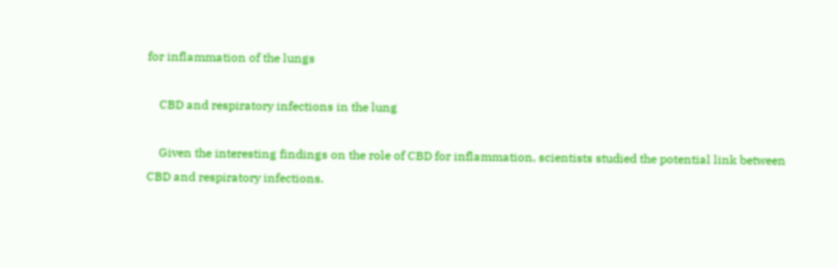for inflammation of the lungs

    CBD and respiratory infections in the lung

    Given the interesting findings on the role of CBD for inflammation, scientists studied the potential link between CBD and respiratory infections.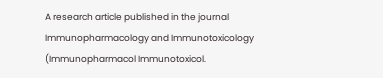A research article published in the journal Immunopharmacology and Immunotoxicology (Immunopharmacol Immunotoxicol.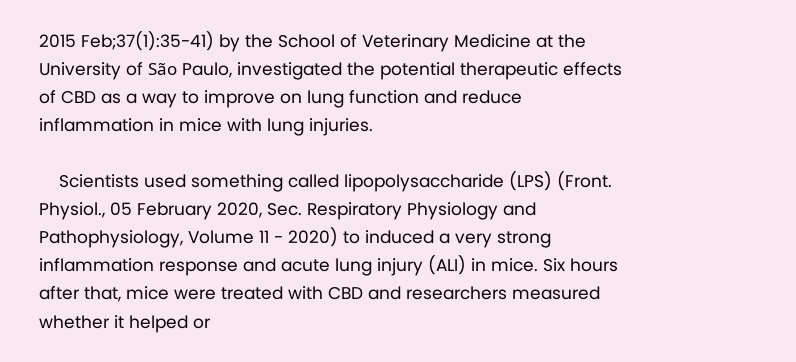2015 Feb;37(1):35-41) by the School of Veterinary Medicine at the University of São Paulo, investigated the potential therapeutic effects of CBD as a way to improve on lung function and reduce inflammation in mice with lung injuries.

    Scientists used something called lipopolysaccharide (LPS) (Front. Physiol., 05 February 2020, Sec. Respiratory Physiology and Pathophysiology, Volume 11 - 2020) to induced a very strong inflammation response and acute lung injury (ALI) in mice. Six hours after that, mice were treated with CBD and researchers measured whether it helped or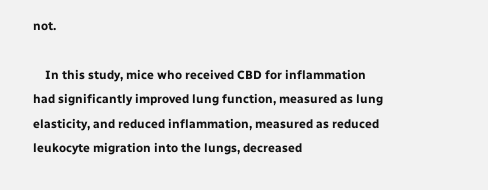not.

    In this study, mice who received CBD for inflammation had significantly improved lung function, measured as lung elasticity, and reduced inflammation, measured as reduced leukocyte migration into the lungs, decreased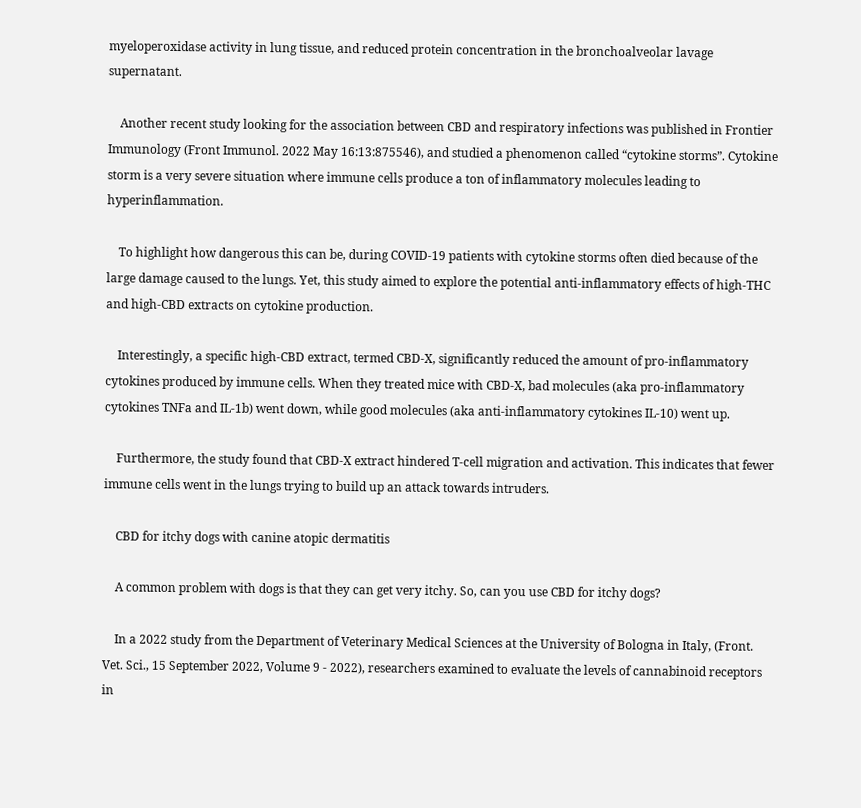myeloperoxidase activity in lung tissue, and reduced protein concentration in the bronchoalveolar lavage supernatant.

    Another recent study looking for the association between CBD and respiratory infections was published in Frontier Immunology (Front Immunol. 2022 May 16:13:875546), and studied a phenomenon called “cytokine storms”. Cytokine storm is a very severe situation where immune cells produce a ton of inflammatory molecules leading to hyperinflammation.

    To highlight how dangerous this can be, during COVID-19 patients with cytokine storms often died because of the large damage caused to the lungs. Yet, this study aimed to explore the potential anti-inflammatory effects of high-THC and high-CBD extracts on cytokine production.

    Interestingly, a specific high-CBD extract, termed CBD-X, significantly reduced the amount of pro-inflammatory cytokines produced by immune cells. When they treated mice with CBD-X, bad molecules (aka pro-inflammatory cytokines TNFa and IL-1b) went down, while good molecules (aka anti-inflammatory cytokines IL-10) went up.

    Furthermore, the study found that CBD-X extract hindered T-cell migration and activation. This indicates that fewer immune cells went in the lungs trying to build up an attack towards intruders.

    CBD for itchy dogs with canine atopic dermatitis

    A common problem with dogs is that they can get very itchy. So, can you use CBD for itchy dogs?

    In a 2022 study from the Department of Veterinary Medical Sciences at the University of Bologna in Italy, (Front. Vet. Sci., 15 September 2022, Volume 9 - 2022), researchers examined to evaluate the levels of cannabinoid receptors in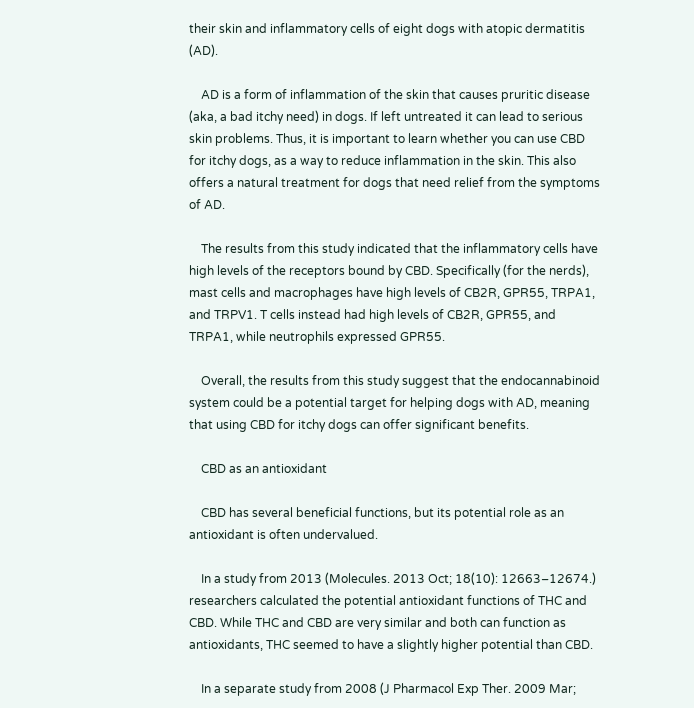their skin and inflammatory cells of eight dogs with atopic dermatitis (AD).

    AD is a form of inflammation of the skin that causes pruritic disease (aka, a bad itchy need) in dogs. If left untreated it can lead to serious skin problems. Thus, it is important to learn whether you can use CBD for itchy dogs, as a way to reduce inflammation in the skin. This also offers a natural treatment for dogs that need relief from the symptoms of AD.

    The results from this study indicated that the inflammatory cells have high levels of the receptors bound by CBD. Specifically (for the nerds), mast cells and macrophages have high levels of CB2R, GPR55, TRPA1, and TRPV1. T cells instead had high levels of CB2R, GPR55, and TRPA1, while neutrophils expressed GPR55.

    Overall, the results from this study suggest that the endocannabinoid system could be a potential target for helping dogs with AD, meaning that using CBD for itchy dogs can offer significant benefits.

    CBD as an antioxidant

    CBD has several beneficial functions, but its potential role as an antioxidant is often undervalued.

    In a study from 2013 (Molecules. 2013 Oct; 18(10): 12663–12674.) researchers calculated the potential antioxidant functions of THC and CBD. While THC and CBD are very similar and both can function as antioxidants, THC seemed to have a slightly higher potential than CBD.

    In a separate study from 2008 (J Pharmacol Exp Ther. 2009 Mar;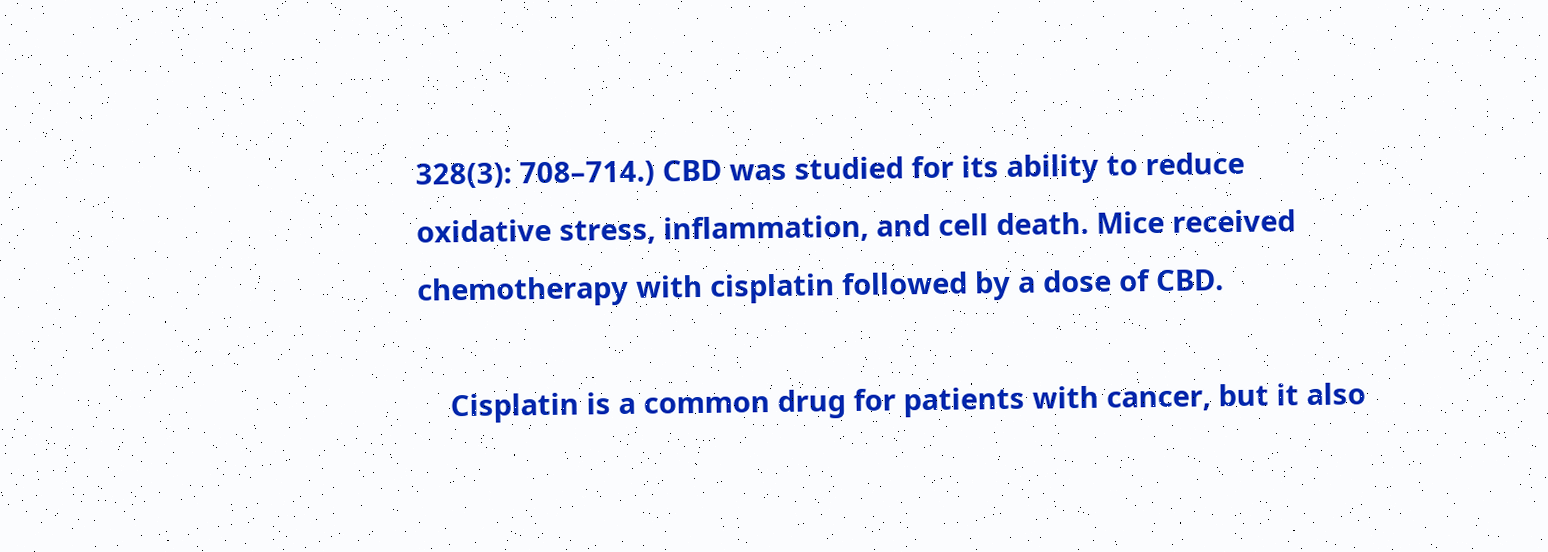328(3): 708–714.) CBD was studied for its ability to reduce oxidative stress, inflammation, and cell death. Mice received chemotherapy with cisplatin followed by a dose of CBD.

    Cisplatin is a common drug for patients with cancer, but it also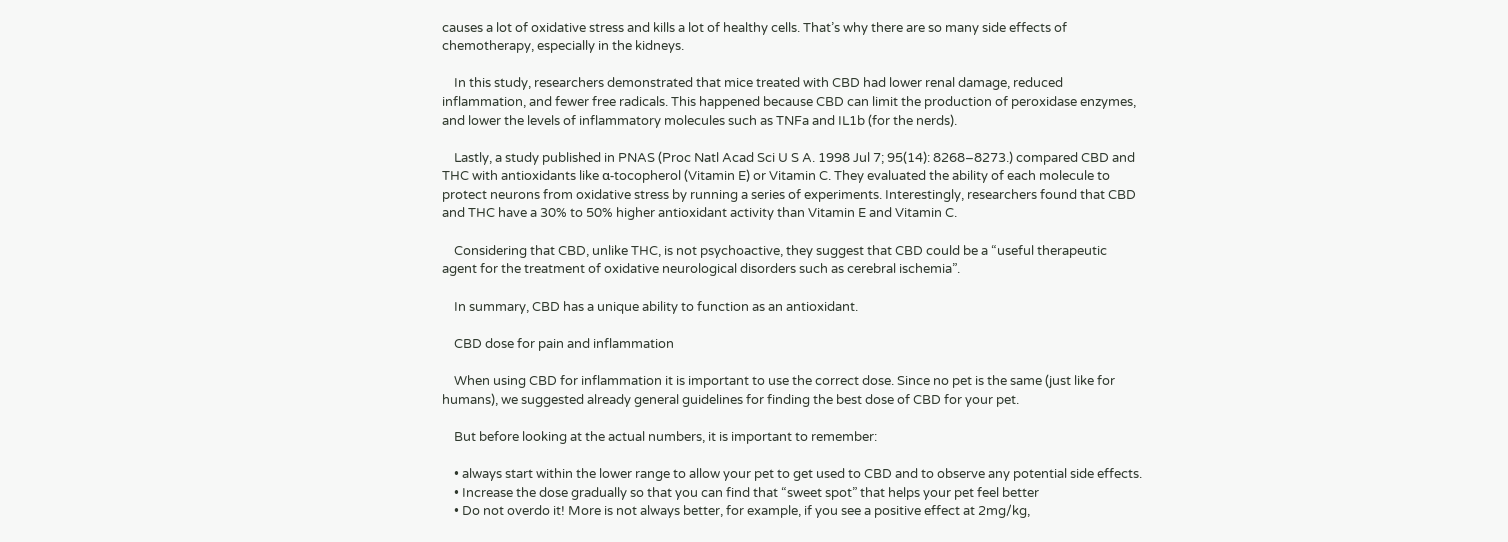causes a lot of oxidative stress and kills a lot of healthy cells. That’s why there are so many side effects of chemotherapy, especially in the kidneys.

    In this study, researchers demonstrated that mice treated with CBD had lower renal damage, reduced inflammation, and fewer free radicals. This happened because CBD can limit the production of peroxidase enzymes, and lower the levels of inflammatory molecules such as TNFa and IL1b (for the nerds).

    Lastly, a study published in PNAS (Proc Natl Acad Sci U S A. 1998 Jul 7; 95(14): 8268–8273.) compared CBD and THC with antioxidants like α-tocopherol (Vitamin E) or Vitamin C. They evaluated the ability of each molecule to protect neurons from oxidative stress by running a series of experiments. Interestingly, researchers found that CBD and THC have a 30% to 50% higher antioxidant activity than Vitamin E and Vitamin C.

    Considering that CBD, unlike THC, is not psychoactive, they suggest that CBD could be a “useful therapeutic agent for the treatment of oxidative neurological disorders such as cerebral ischemia”.

    In summary, CBD has a unique ability to function as an antioxidant.

    CBD dose for pain and inflammation

    When using CBD for inflammation it is important to use the correct dose. Since no pet is the same (just like for humans), we suggested already general guidelines for finding the best dose of CBD for your pet.

    But before looking at the actual numbers, it is important to remember:

    • always start within the lower range to allow your pet to get used to CBD and to observe any potential side effects.
    • Increase the dose gradually so that you can find that “sweet spot” that helps your pet feel better
    • Do not overdo it! More is not always better, for example, if you see a positive effect at 2mg/kg,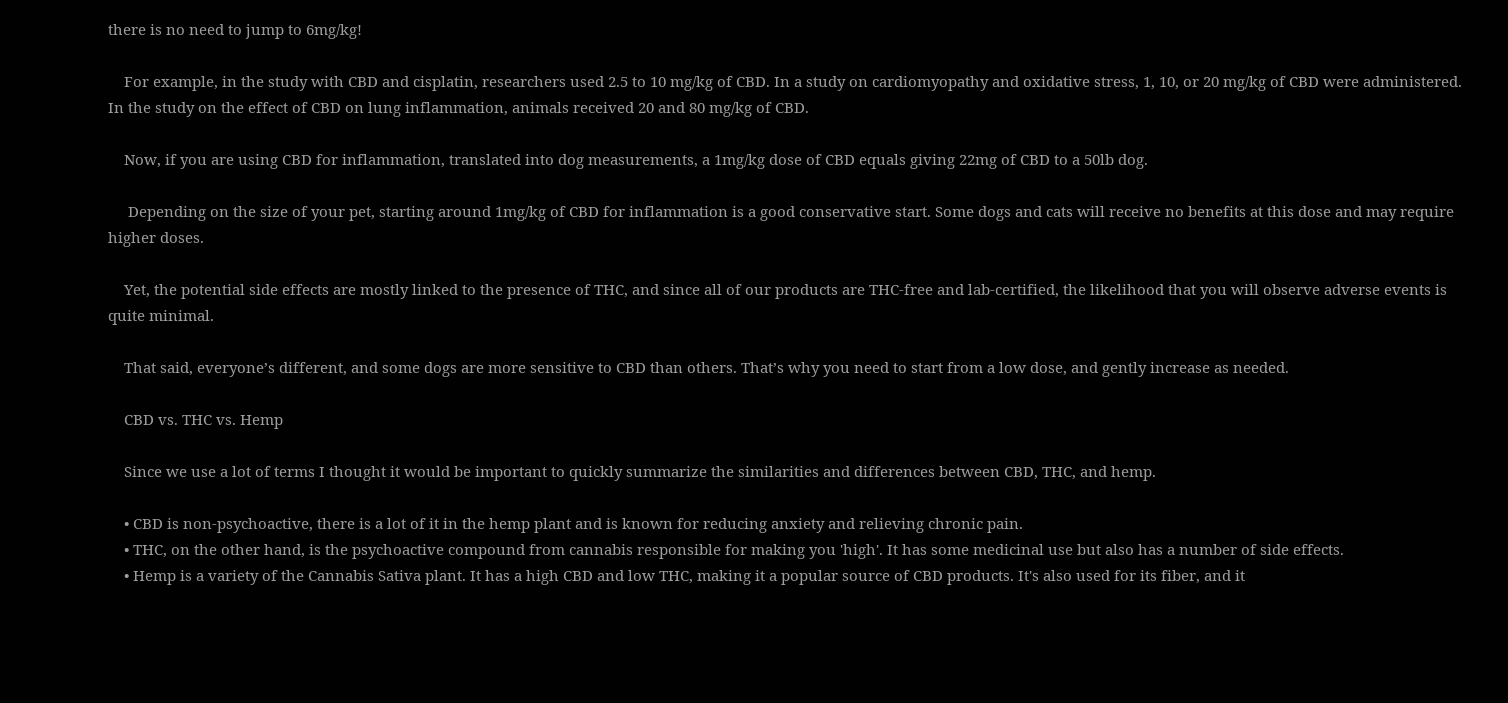there is no need to jump to 6mg/kg!

    For example, in the study with CBD and cisplatin, researchers used 2.5 to 10 mg/kg of CBD. In a study on cardiomyopathy and oxidative stress, 1, 10, or 20 mg/kg of CBD were administered. In the study on the effect of CBD on lung inflammation, animals received 20 and 80 mg/kg of CBD.

    Now, if you are using CBD for inflammation, translated into dog measurements, a 1mg/kg dose of CBD equals giving 22mg of CBD to a 50lb dog.

     Depending on the size of your pet, starting around 1mg/kg of CBD for inflammation is a good conservative start. Some dogs and cats will receive no benefits at this dose and may require higher doses.

    Yet, the potential side effects are mostly linked to the presence of THC, and since all of our products are THC-free and lab-certified, the likelihood that you will observe adverse events is quite minimal.

    That said, everyone’s different, and some dogs are more sensitive to CBD than others. That’s why you need to start from a low dose, and gently increase as needed.

    CBD vs. THC vs. Hemp

    Since we use a lot of terms I thought it would be important to quickly summarize the similarities and differences between CBD, THC, and hemp.

    • CBD is non-psychoactive, there is a lot of it in the hemp plant and is known for reducing anxiety and relieving chronic pain.
    • THC, on the other hand, is the psychoactive compound from cannabis responsible for making you 'high'. It has some medicinal use but also has a number of side effects.
    • Hemp is a variety of the Cannabis Sativa plant. It has a high CBD and low THC, making it a popular source of CBD products. It's also used for its fiber, and it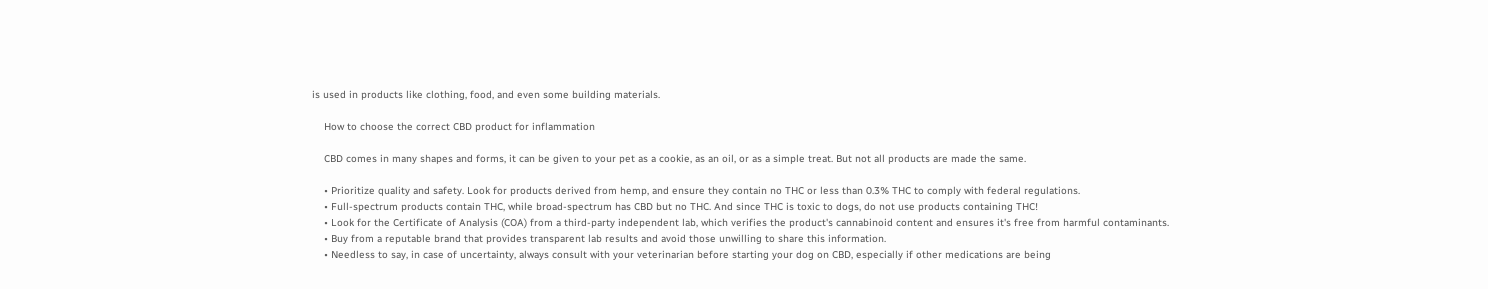is used in products like clothing, food, and even some building materials.

    How to choose the correct CBD product for inflammation

    CBD comes in many shapes and forms, it can be given to your pet as a cookie, as an oil, or as a simple treat. But not all products are made the same.

    • Prioritize quality and safety. Look for products derived from hemp, and ensure they contain no THC or less than 0.3% THC to comply with federal regulations.
    • Full-spectrum products contain THC, while broad-spectrum has CBD but no THC. And since THC is toxic to dogs, do not use products containing THC!
    • Look for the Certificate of Analysis (COA) from a third-party independent lab, which verifies the product's cannabinoid content and ensures it's free from harmful contaminants.
    • Buy from a reputable brand that provides transparent lab results and avoid those unwilling to share this information.
    • Needless to say, in case of uncertainty, always consult with your veterinarian before starting your dog on CBD, especially if other medications are being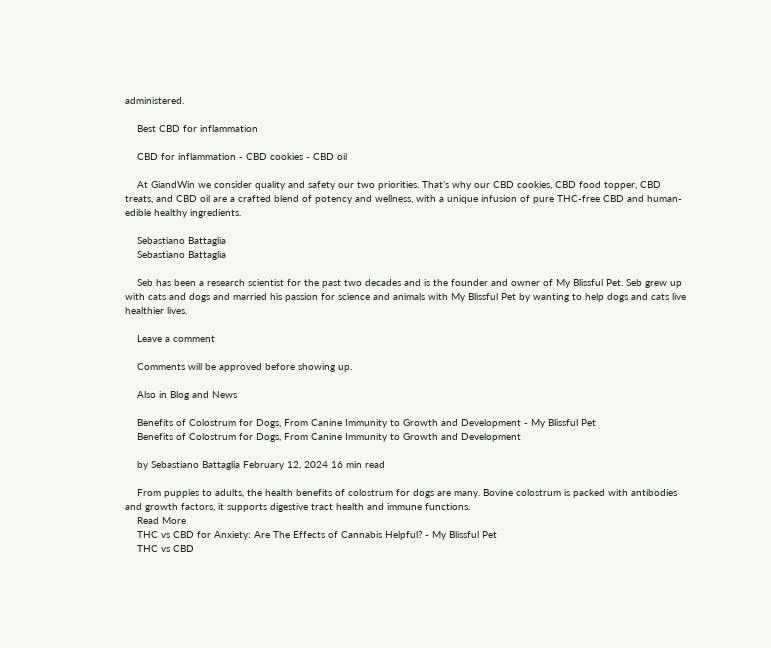administered.

    Best CBD for inflammation

    CBD for inflammation - CBD cookies - CBD oil

    At GiandWin we consider quality and safety our two priorities. That’s why our CBD cookies, CBD food topper, CBD treats, and CBD oil are a crafted blend of potency and wellness, with a unique infusion of pure THC-free CBD and human-edible healthy ingredients.

    Sebastiano Battaglia
    Sebastiano Battaglia

    Seb has been a research scientist for the past two decades and is the founder and owner of My Blissful Pet. Seb grew up with cats and dogs and married his passion for science and animals with My Blissful Pet by wanting to help dogs and cats live healthier lives.

    Leave a comment

    Comments will be approved before showing up.

    Also in Blog and News

    Benefits of Colostrum for Dogs, From Canine Immunity to Growth and Development - My Blissful Pet
    Benefits of Colostrum for Dogs, From Canine Immunity to Growth and Development

    by Sebastiano Battaglia February 12, 2024 16 min read

    From puppies to adults, the health benefits of colostrum for dogs are many. Bovine colostrum is packed with antibodies and growth factors, it supports digestive tract health and immune functions.
    Read More
    THC vs CBD for Anxiety: Are The Effects of Cannabis Helpful? - My Blissful Pet
    THC vs CBD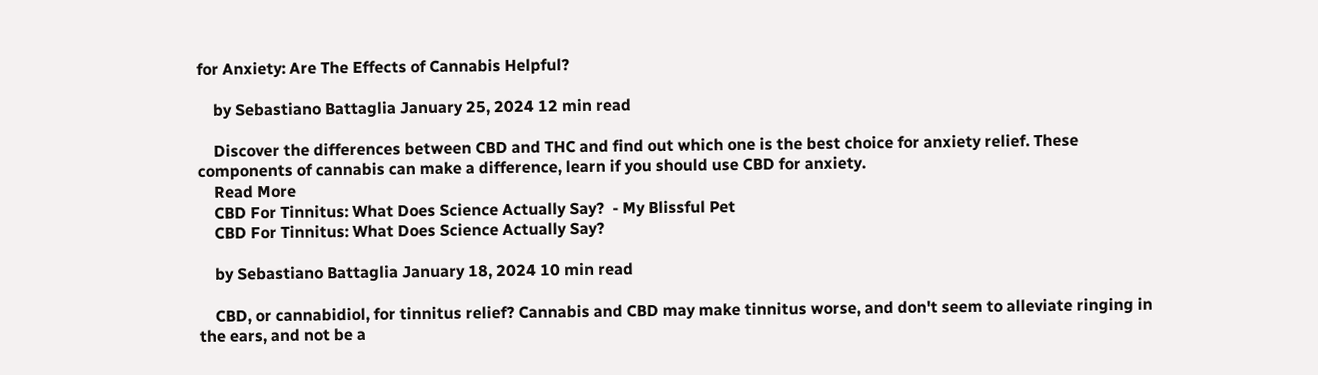for Anxiety: Are The Effects of Cannabis Helpful?

    by Sebastiano Battaglia January 25, 2024 12 min read

    Discover the differences between CBD and THC and find out which one is the best choice for anxiety relief. These components of cannabis can make a difference, learn if you should use CBD for anxiety.
    Read More
    CBD For Tinnitus: What Does Science Actually Say?  - My Blissful Pet
    CBD For Tinnitus: What Does Science Actually Say?

    by Sebastiano Battaglia January 18, 2024 10 min read

    CBD, or cannabidiol, for tinnitus relief? Cannabis and CBD may make tinnitus worse, and don't seem to alleviate ringing in the ears, and not be a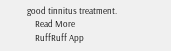good tinnitus treatment.
    Read More
    RuffRuff App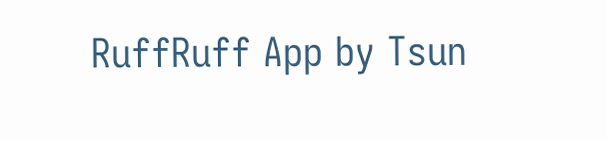RuffRuff App by Tsun